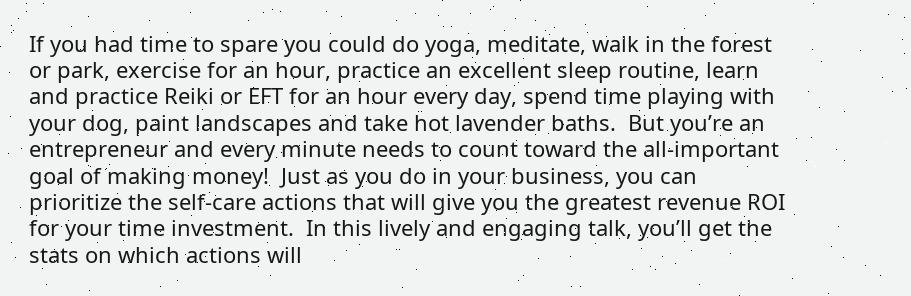If you had time to spare you could do yoga, meditate, walk in the forest or park, exercise for an hour, practice an excellent sleep routine, learn and practice Reiki or EFT for an hour every day, spend time playing with your dog, paint landscapes and take hot lavender baths.  But you’re an entrepreneur and every minute needs to count toward the all-important goal of making money!  Just as you do in your business, you can prioritize the self-care actions that will give you the greatest revenue ROI for your time investment.  In this lively and engaging talk, you’ll get the stats on which actions will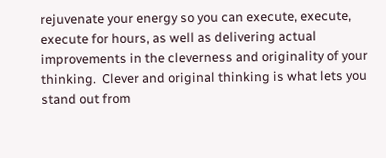rejuvenate your energy so you can execute, execute, execute for hours, as well as delivering actual improvements in the cleverness and originality of your thinking.  Clever and original thinking is what lets you stand out from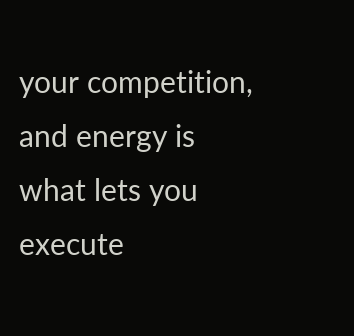your competition, and energy is what lets you execute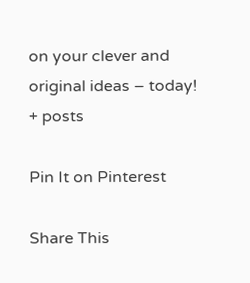on your clever and original ideas – today!
+ posts

Pin It on Pinterest

Share This